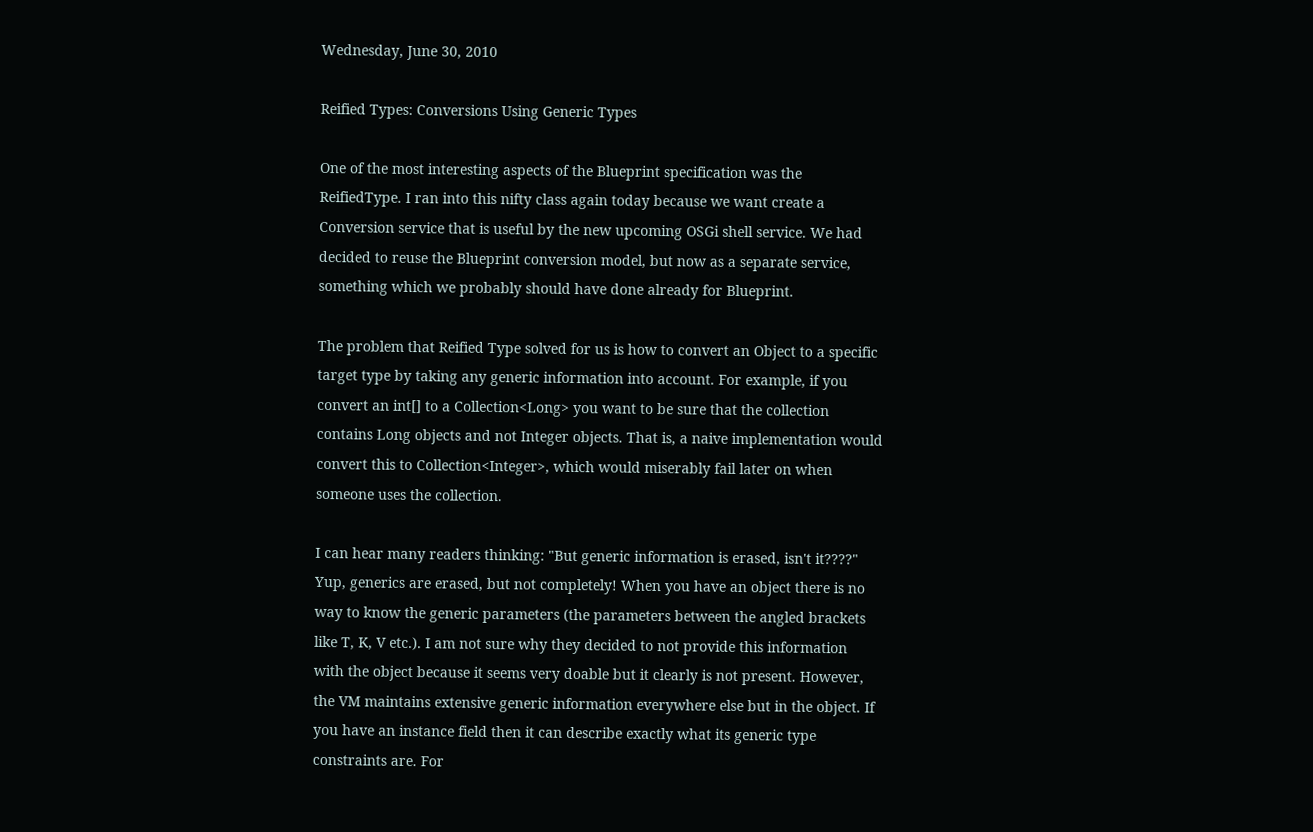Wednesday, June 30, 2010

Reified Types: Conversions Using Generic Types

One of the most interesting aspects of the Blueprint specification was the ReifiedType. I ran into this nifty class again today because we want create a Conversion service that is useful by the new upcoming OSGi shell service. We had decided to reuse the Blueprint conversion model, but now as a separate service, something which we probably should have done already for Blueprint.

The problem that Reified Type solved for us is how to convert an Object to a specific target type by taking any generic information into account. For example, if you convert an int[] to a Collection<Long> you want to be sure that the collection contains Long objects and not Integer objects. That is, a naive implementation would convert this to Collection<Integer>, which would miserably fail later on when someone uses the collection.

I can hear many readers thinking: "But generic information is erased, isn't it????" Yup, generics are erased, but not completely! When you have an object there is no way to know the generic parameters (the parameters between the angled brackets like T, K, V etc.). I am not sure why they decided to not provide this information with the object because it seems very doable but it clearly is not present. However, the VM maintains extensive generic information everywhere else but in the object. If you have an instance field then it can describe exactly what its generic type constraints are. For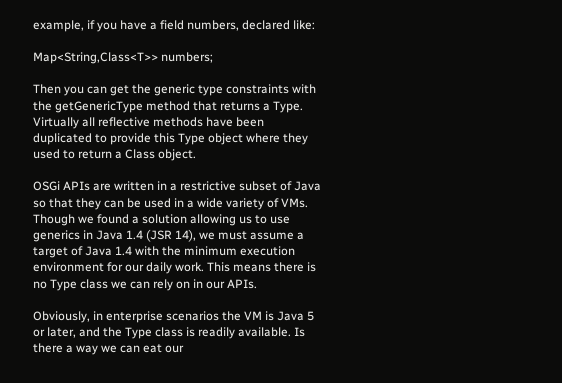example, if you have a field numbers, declared like:

Map<String,Class<T>> numbers;

Then you can get the generic type constraints with the getGenericType method that returns a Type. Virtually all reflective methods have been duplicated to provide this Type object where they used to return a Class object.

OSGi APIs are written in a restrictive subset of Java so that they can be used in a wide variety of VMs. Though we found a solution allowing us to use generics in Java 1.4 (JSR 14), we must assume a target of Java 1.4 with the minimum execution environment for our daily work. This means there is no Type class we can rely on in our APIs.

Obviously, in enterprise scenarios the VM is Java 5 or later, and the Type class is readily available. Is there a way we can eat our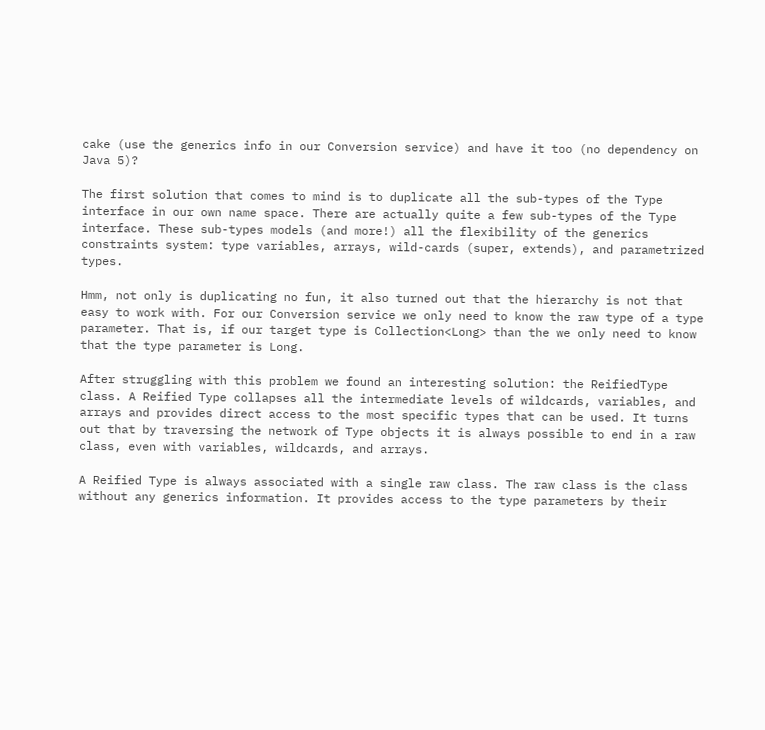cake (use the generics info in our Conversion service) and have it too (no dependency on Java 5)?

The first solution that comes to mind is to duplicate all the sub-types of the Type interface in our own name space. There are actually quite a few sub-types of the Type interface. These sub-types models (and more!) all the flexibility of the generics constraints system: type variables, arrays, wild-cards (super, extends), and parametrized types.

Hmm, not only is duplicating no fun, it also turned out that the hierarchy is not that easy to work with. For our Conversion service we only need to know the raw type of a type parameter. That is, if our target type is Collection<Long> than the we only need to know that the type parameter is Long.

After struggling with this problem we found an interesting solution: the ReifiedType class. A Reified Type collapses all the intermediate levels of wildcards, variables, and arrays and provides direct access to the most specific types that can be used. It turns out that by traversing the network of Type objects it is always possible to end in a raw class, even with variables, wildcards, and arrays.

A Reified Type is always associated with a single raw class. The raw class is the class without any generics information. It provides access to the type parameters by their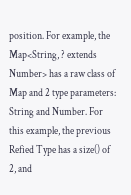position. For example, the Map<String, ? extends Number> has a raw class of Map and 2 type parameters: String and Number. For this example, the previous Refied Type has a size() of 2, and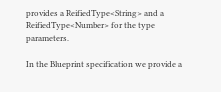provides a ReifiedType<String> and a ReifiedType<Number> for the type parameters.

In the Blueprint specification we provide a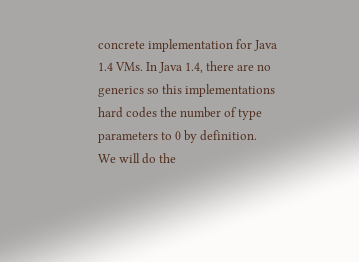concrete implementation for Java 1.4 VMs. In Java 1.4, there are no generics so this implementations hard codes the number of type parameters to 0 by definition. We will do the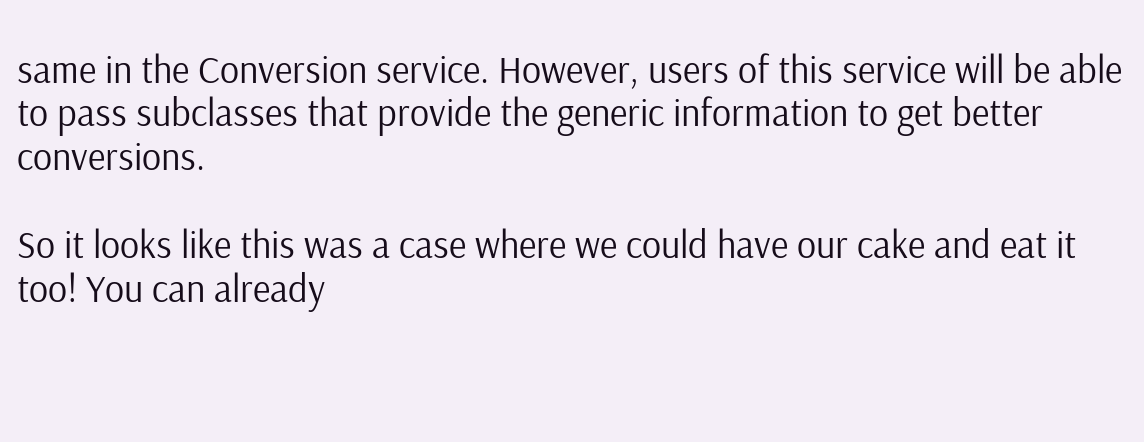same in the Conversion service. However, users of this service will be able to pass subclasses that provide the generic information to get better conversions.

So it looks like this was a case where we could have our cake and eat it too! You can already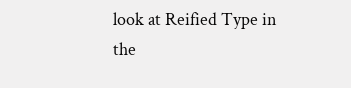look at Reified Type in the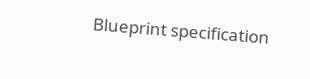Blueprint specification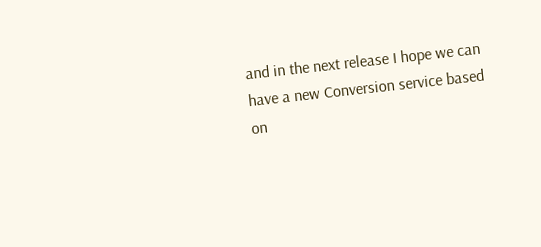and in the next release I hope we can have a new Conversion service based on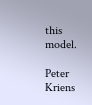this model.

Peter Kriens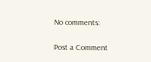No comments:

Post a Comment